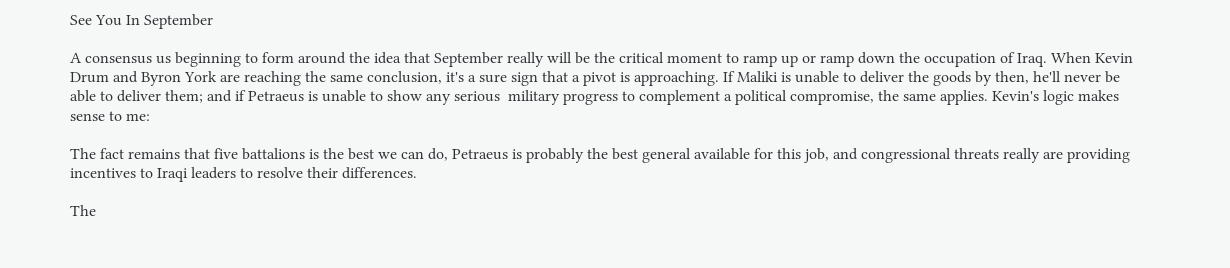See You In September

A consensus us beginning to form around the idea that September really will be the critical moment to ramp up or ramp down the occupation of Iraq. When Kevin Drum and Byron York are reaching the same conclusion, it's a sure sign that a pivot is approaching. If Maliki is unable to deliver the goods by then, he'll never be able to deliver them; and if Petraeus is unable to show any serious  military progress to complement a political compromise, the same applies. Kevin's logic makes sense to me:

The fact remains that five battalions is the best we can do, Petraeus is probably the best general available for this job, and congressional threats really are providing incentives to Iraqi leaders to resolve their differences.

The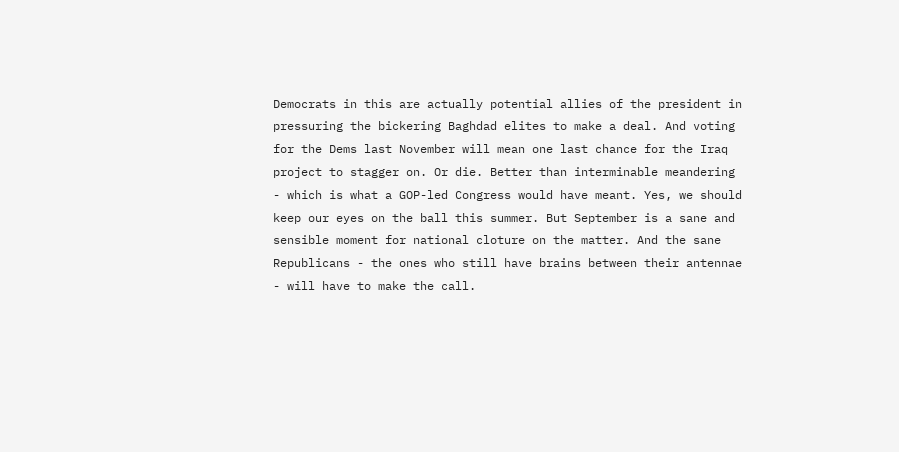Democrats in this are actually potential allies of the president in  pressuring the bickering Baghdad elites to make a deal. And voting for the Dems last November will mean one last chance for the Iraq project to stagger on. Or die. Better than interminable meandering - which is what a GOP-led Congress would have meant. Yes, we should keep our eyes on the ball this summer. But September is a sane and sensible moment for national cloture on the matter. And the sane Republicans - the ones who still have brains between their antennae - will have to make the call.